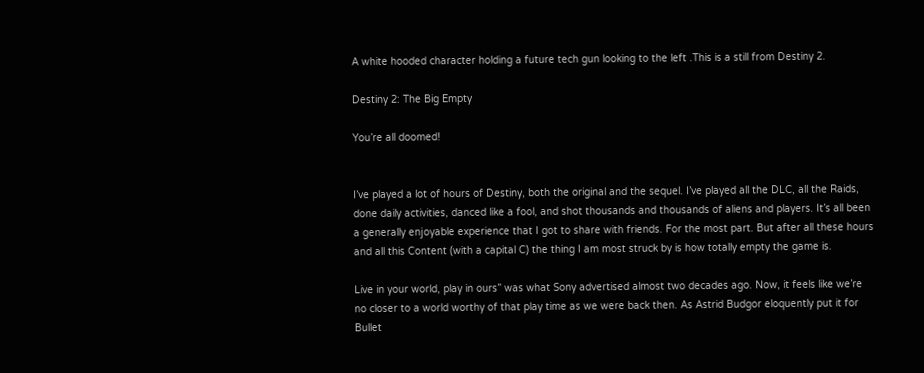A white hooded character holding a future tech gun looking to the left .This is a still from Destiny 2.

Destiny 2: The Big Empty

You’re all doomed!


I’ve played a lot of hours of Destiny, both the original and the sequel. I’ve played all the DLC, all the Raids, done daily activities, danced like a fool, and shot thousands and thousands of aliens and players. It’s all been a generally enjoyable experience that I got to share with friends. For the most part. But after all these hours and all this Content (with a capital C) the thing I am most struck by is how totally empty the game is.

Live in your world, play in ours” was what Sony advertised almost two decades ago. Now, it feels like we’re no closer to a world worthy of that play time as we were back then. As Astrid Budgor eloquently put it for Bullet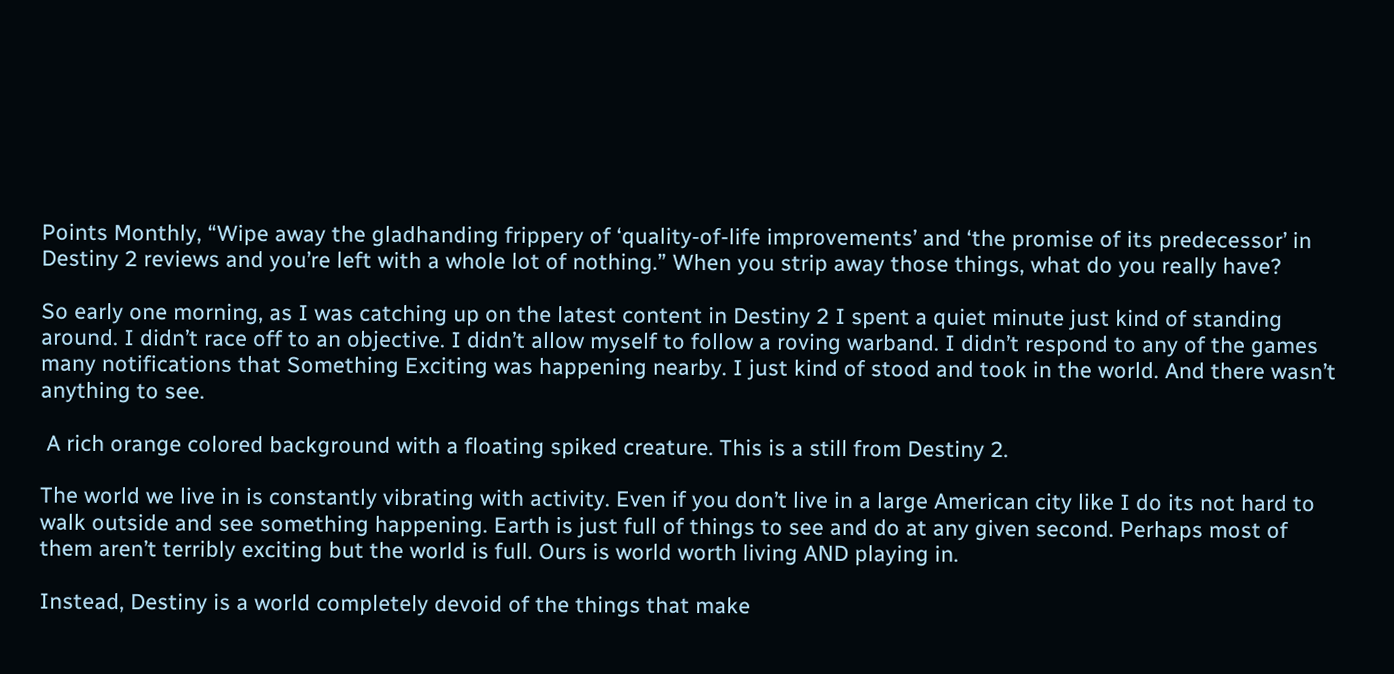Points Monthly, “Wipe away the gladhanding frippery of ‘quality-of-life improvements’ and ‘the promise of its predecessor’ in Destiny 2 reviews and you’re left with a whole lot of nothing.” When you strip away those things, what do you really have?

So early one morning, as I was catching up on the latest content in Destiny 2 I spent a quiet minute just kind of standing around. I didn’t race off to an objective. I didn’t allow myself to follow a roving warband. I didn’t respond to any of the games many notifications that Something Exciting was happening nearby. I just kind of stood and took in the world. And there wasn’t anything to see.

 A rich orange colored background with a floating spiked creature. This is a still from Destiny 2.

The world we live in is constantly vibrating with activity. Even if you don’t live in a large American city like I do its not hard to walk outside and see something happening. Earth is just full of things to see and do at any given second. Perhaps most of them aren’t terribly exciting but the world is full. Ours is world worth living AND playing in.

Instead, Destiny is a world completely devoid of the things that make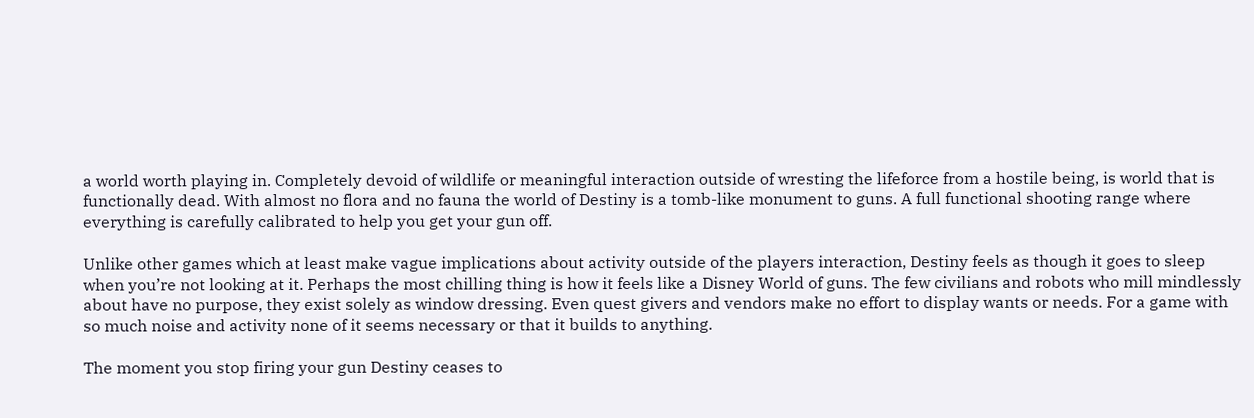a world worth playing in. Completely devoid of wildlife or meaningful interaction outside of wresting the lifeforce from a hostile being, is world that is functionally dead. With almost no flora and no fauna the world of Destiny is a tomb-like monument to guns. A full functional shooting range where everything is carefully calibrated to help you get your gun off.

Unlike other games which at least make vague implications about activity outside of the players interaction, Destiny feels as though it goes to sleep when you’re not looking at it. Perhaps the most chilling thing is how it feels like a Disney World of guns. The few civilians and robots who mill mindlessly about have no purpose, they exist solely as window dressing. Even quest givers and vendors make no effort to display wants or needs. For a game with so much noise and activity none of it seems necessary or that it builds to anything.

The moment you stop firing your gun Destiny ceases to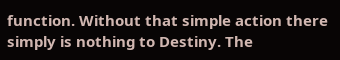function. Without that simple action there simply is nothing to Destiny. The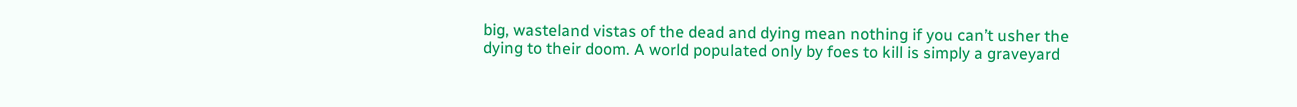big, wasteland vistas of the dead and dying mean nothing if you can’t usher the dying to their doom. A world populated only by foes to kill is simply a graveyard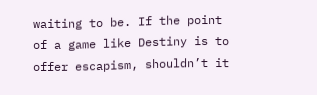waiting to be. If the point of a game like Destiny is to offer escapism, shouldn’t it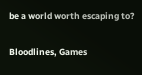be a world worth escaping to?

Bloodlines, Games